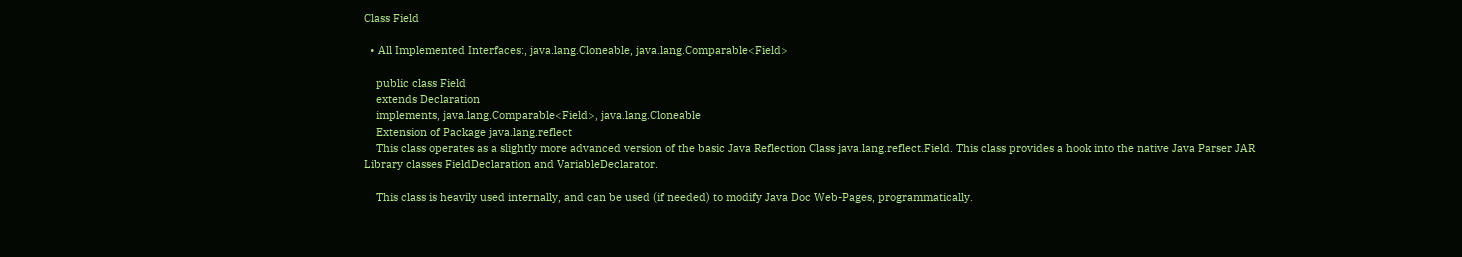Class Field

  • All Implemented Interfaces:, java.lang.Cloneable, java.lang.Comparable<Field>

    public class Field
    extends Declaration
    implements, java.lang.Comparable<Field>, java.lang.Cloneable
    Extension of Package java.lang.reflect
    This class operates as a slightly more advanced version of the basic Java Reflection Class java.lang.reflect.Field. This class provides a hook into the native Java Parser JAR Library classes FieldDeclaration and VariableDeclarator.

    This class is heavily used internally, and can be used (if needed) to modify Java Doc Web-Pages, programmatically.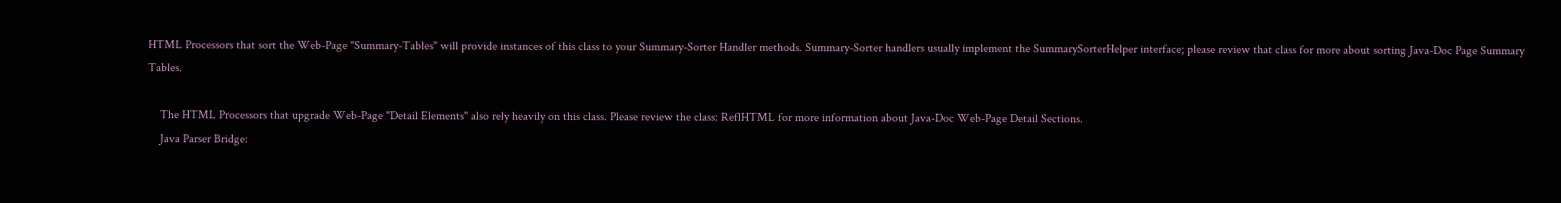HTML Processors that sort the Web-Page "Summary-Tables" will provide instances of this class to your Summary-Sorter Handler methods. Summary-Sorter handlers usually implement the SummarySorterHelper interface; please review that class for more about sorting Java-Doc Page Summary Tables.

    The HTML Processors that upgrade Web-Page "Detail Elements" also rely heavily on this class. Please review the class: ReflHTML for more information about Java-Doc Web-Page Detail Sections.
    Java Parser Bridge: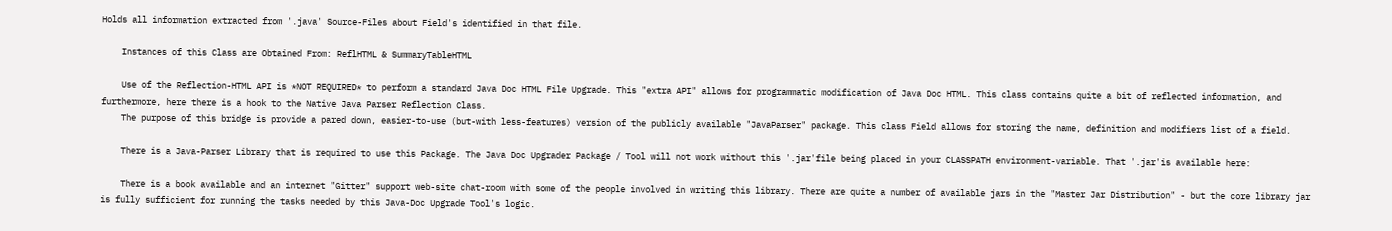Holds all information extracted from '.java' Source-Files about Field's identified in that file.

    Instances of this Class are Obtained From: ReflHTML & SummaryTableHTML

    Use of the Reflection-HTML API is *NOT REQUIRED* to perform a standard Java Doc HTML File Upgrade. This "extra API" allows for programmatic modification of Java Doc HTML. This class contains quite a bit of reflected information, and furthermore, here there is a hook to the Native Java Parser Reflection Class.
    The purpose of this bridge is provide a pared down, easier-to-use (but-with less-features) version of the publicly available "JavaParser" package. This class Field allows for storing the name, definition and modifiers list of a field.

    There is a Java-Parser Library that is required to use this Package. The Java Doc Upgrader Package / Tool will not work without this '.jar'file being placed in your CLASSPATH environment-variable. That '.jar'is available here:

    There is a book available and an internet "Gitter" support web-site chat-room with some of the people involved in writing this library. There are quite a number of available jars in the "Master Jar Distribution" - but the core library jar is fully sufficient for running the tasks needed by this Java-Doc Upgrade Tool's logic.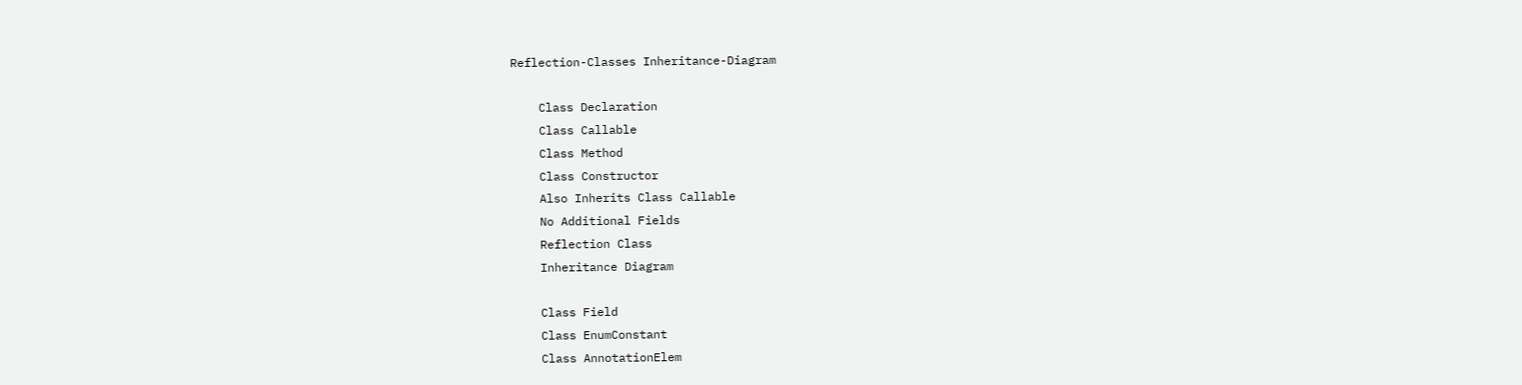Reflection-Classes Inheritance-Diagram

    Class Declaration
    Class Callable
    Class Method
    Class Constructor
    Also Inherits Class Callable
    No Additional Fields
    Reflection Class
    Inheritance Diagram

    Class Field
    Class EnumConstant
    Class AnnotationElem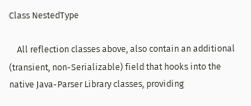Class NestedType

    All reflection classes above, also contain an additional (transient, non-Serializable) field that hooks into the native Java-Parser Library classes, providing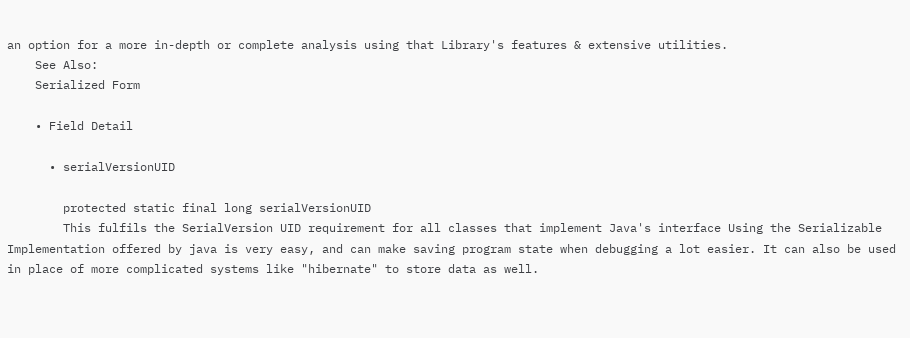an option for a more in-depth or complete analysis using that Library's features & extensive utilities.
    See Also:
    Serialized Form

    • Field Detail

      • serialVersionUID

        protected static final long serialVersionUID
        This fulfils the SerialVersion UID requirement for all classes that implement Java's interface Using the Serializable Implementation offered by java is very easy, and can make saving program state when debugging a lot easier. It can also be used in place of more complicated systems like "hibernate" to store data as well.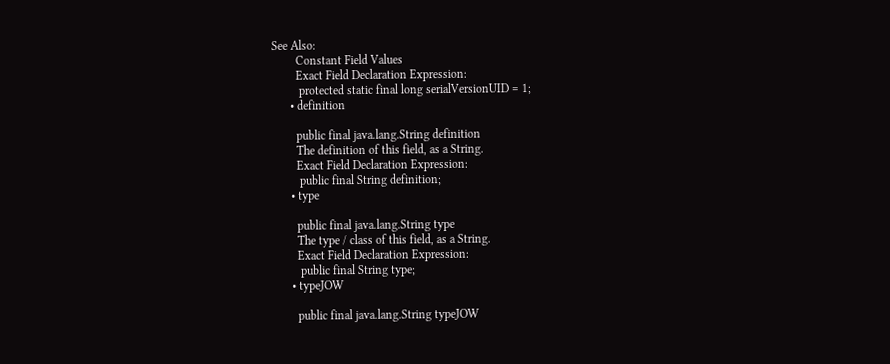See Also:
        Constant Field Values
        Exact Field Declaration Expression:
         protected static final long serialVersionUID = 1;
      • definition

        public final java.lang.String definition
        The definition of this field, as a String.
        Exact Field Declaration Expression:
         public final String definition;
      • type

        public final java.lang.String type
        The type / class of this field, as a String.
        Exact Field Declaration Expression:
         public final String type;
      • typeJOW

        public final java.lang.String typeJOW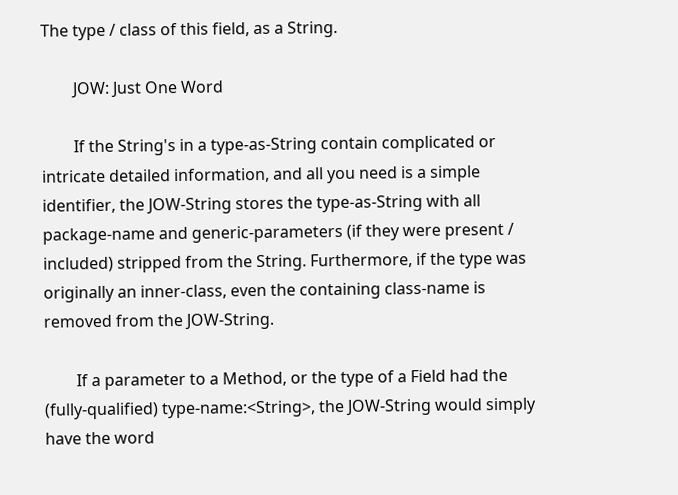The type / class of this field, as a String.

        JOW: Just One Word

        If the String's in a type-as-String contain complicated or intricate detailed information, and all you need is a simple identifier, the JOW-String stores the type-as-String with all package-name and generic-parameters (if they were present / included) stripped from the String. Furthermore, if the type was originally an inner-class, even the containing class-name is removed from the JOW-String.

        If a parameter to a Method, or the type of a Field had the (fully-qualified) type-name:<String>, the JOW-String would simply have the word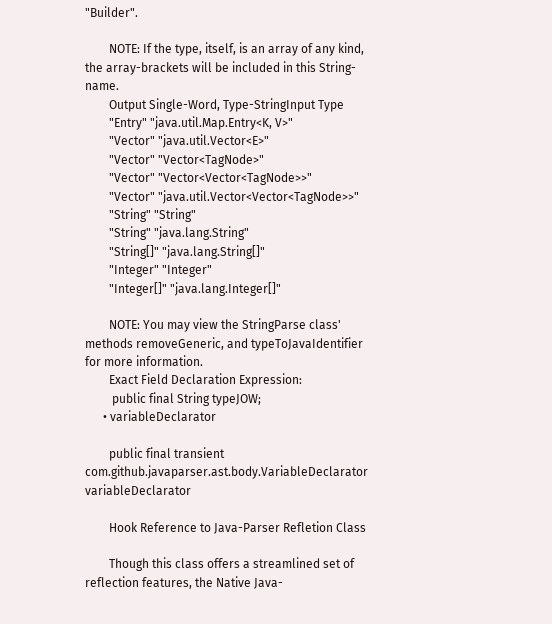"Builder".

        NOTE: If the type, itself, is an array of any kind, the array-brackets will be included in this String-name.
        Output Single-Word, Type-StringInput Type
        "Entry" "java.util.Map.Entry<K, V>"
        "Vector" "java.util.Vector<E>"
        "Vector" "Vector<TagNode>"
        "Vector" "Vector<Vector<TagNode>>"
        "Vector" "java.util.Vector<Vector<TagNode>>"
        "String" "String"
        "String" "java.lang.String"
        "String[]" "java.lang.String[]"
        "Integer" "Integer"
        "Integer[]" "java.lang.Integer[]"

        NOTE: You may view the StringParse class' methods removeGeneric, and typeToJavaIdentifier for more information.
        Exact Field Declaration Expression:
         public final String typeJOW;
      • variableDeclarator

        public final transient com.github.javaparser.ast.body.VariableDeclarator variableDeclarator

        Hook Reference to Java-Parser Refletion Class

        Though this class offers a streamlined set of reflection features, the Native Java-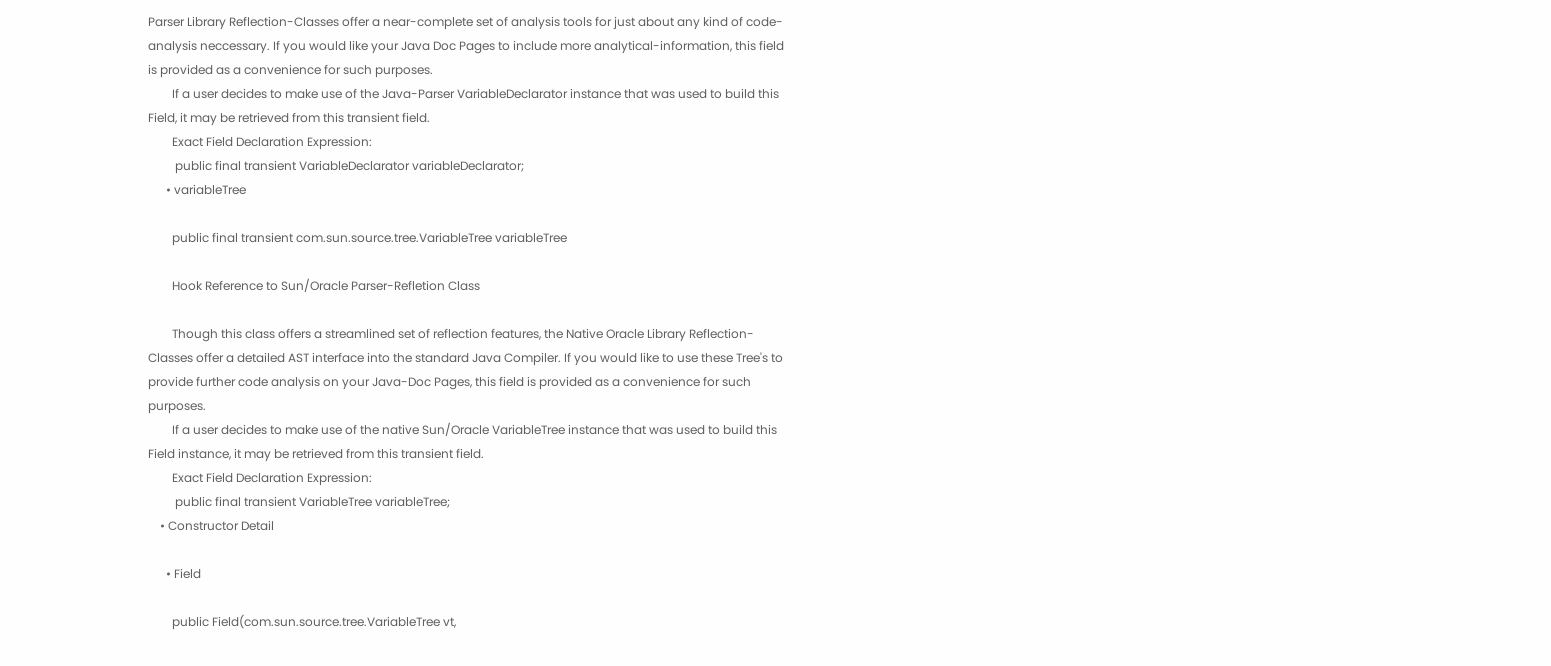Parser Library Reflection-Classes offer a near-complete set of analysis tools for just about any kind of code-analysis neccessary. If you would like your Java Doc Pages to include more analytical-information, this field is provided as a convenience for such purposes.
        If a user decides to make use of the Java-Parser VariableDeclarator instance that was used to build this Field, it may be retrieved from this transient field.
        Exact Field Declaration Expression:
         public final transient VariableDeclarator variableDeclarator;
      • variableTree

        public final transient com.sun.source.tree.VariableTree variableTree

        Hook Reference to Sun/Oracle Parser-Refletion Class

        Though this class offers a streamlined set of reflection features, the Native Oracle Library Reflection-Classes offer a detailed AST interface into the standard Java Compiler. If you would like to use these Tree's to provide further code analysis on your Java-Doc Pages, this field is provided as a convenience for such purposes.
        If a user decides to make use of the native Sun/Oracle VariableTree instance that was used to build this Field instance, it may be retrieved from this transient field.
        Exact Field Declaration Expression:
         public final transient VariableTree variableTree;
    • Constructor Detail

      • Field

        public Field(com.sun.source.tree.VariableTree vt,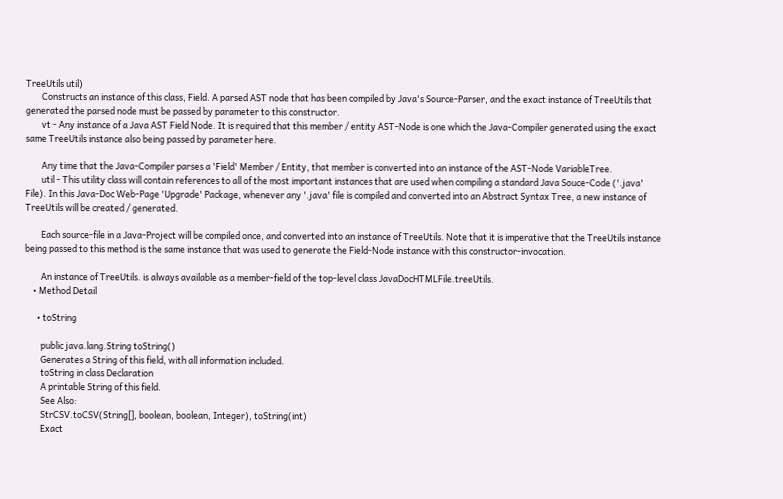TreeUtils util)
        Constructs an instance of this class, Field. A parsed AST node that has been compiled by Java's Source-Parser, and the exact instance of TreeUtils that generated the parsed node must be passed by parameter to this constructor.
        vt - Any instance of a Java AST Field Node. It is required that this member / entity AST-Node is one which the Java-Compiler generated using the exact same TreeUtils instance also being passed by parameter here.

        Any time that the Java-Compiler parses a 'Field' Member / Entity, that member is converted into an instance of the AST-Node VariableTree.
        util - This utility class will contain references to all of the most important instances that are used when compiling a standard Java Souce-Code ('.java' File). In this Java-Doc Web-Page 'Upgrade' Package, whenever any '.java' file is compiled and converted into an Abstract Syntax Tree, a new instance of TreeUtils will be created / generated.

        Each source-file in a Java-Project will be compiled once, and converted into an instance of TreeUtils. Note that it is imperative that the TreeUtils instance being passed to this method is the same instance that was used to generate the Field-Node instance with this constructor-invocation.

        An instance of TreeUtils. is always available as a member-field of the top-level class JavaDocHTMLFile.treeUtils.
    • Method Detail

      • toString

        public java.lang.String toString()
        Generates a String of this field, with all information included.
        toString in class Declaration
        A printable String of this field.
        See Also:
        StrCSV.toCSV(String[], boolean, boolean, Integer), toString(int)
        Exact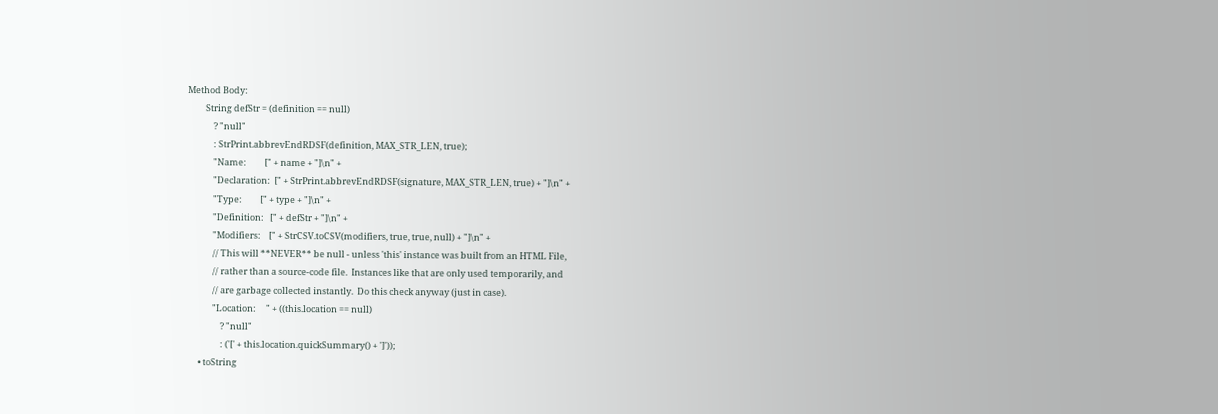Method Body:
         String defStr = (definition == null)
             ? "null"
             : StrPrint.abbrevEndRDSF(definition, MAX_STR_LEN, true);
             "Name:         [" + name + "]\n" +
             "Declaration:  [" + StrPrint.abbrevEndRDSF(signature, MAX_STR_LEN, true) + "]\n" +
             "Type:         [" + type + "]\n" +
             "Definition:   [" + defStr + "]\n" +
             "Modifiers:    [" + StrCSV.toCSV(modifiers, true, true, null) + "]\n" +
             // This will **NEVER** be null - unless 'this' instance was built from an HTML File,
             // rather than a source-code file.  Instances like that are only used temporarily, and
             // are garbage collected instantly.  Do this check anyway (just in case).
             "Location:     " + ((this.location == null)
                 ? "null"
                 : ('[' + this.location.quickSummary() + ']'));
      • toString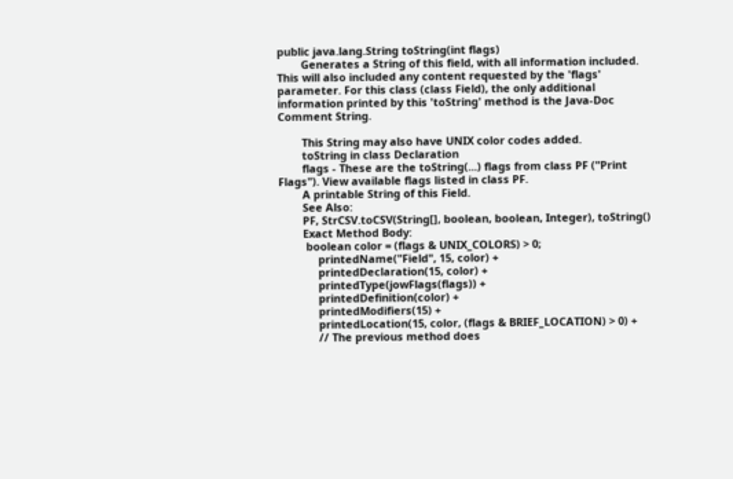public java.lang.String toString(int flags)
        Generates a String of this field, with all information included. This will also included any content requested by the 'flags' parameter. For this class (class Field), the only additional information printed by this 'toString' method is the Java-Doc Comment String.

        This String may also have UNIX color codes added.
        toString in class Declaration
        flags - These are the toString(...) flags from class PF ("Print Flags"). View available flags listed in class PF.
        A printable String of this Field.
        See Also:
        PF, StrCSV.toCSV(String[], boolean, boolean, Integer), toString()
        Exact Method Body:
         boolean color = (flags & UNIX_COLORS) > 0;
             printedName("Field", 15, color) +
             printedDeclaration(15, color) +
             printedType(jowFlags(flags)) +
             printedDefinition(color) +
             printedModifiers(15) +
             printedLocation(15, color, (flags & BRIEF_LOCATION) > 0) +
             // The previous method does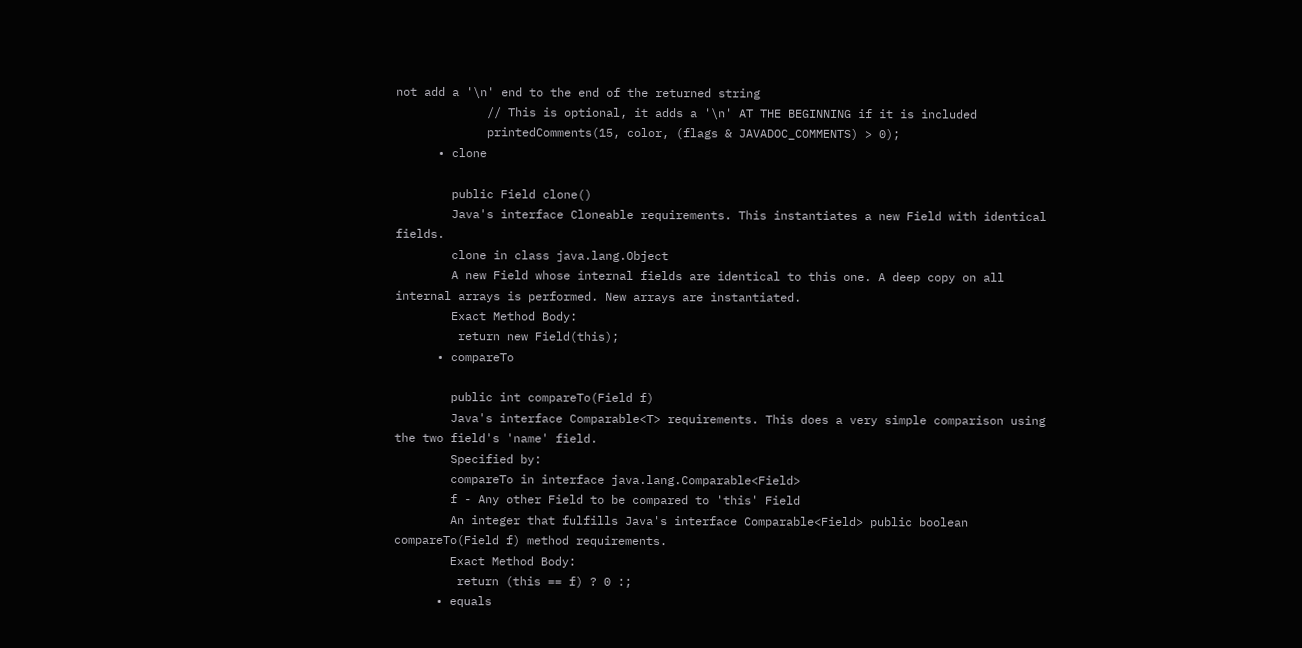not add a '\n' end to the end of the returned string
             // This is optional, it adds a '\n' AT THE BEGINNING if it is included
             printedComments(15, color, (flags & JAVADOC_COMMENTS) > 0);
      • clone

        public Field clone()
        Java's interface Cloneable requirements. This instantiates a new Field with identical fields.
        clone in class java.lang.Object
        A new Field whose internal fields are identical to this one. A deep copy on all internal arrays is performed. New arrays are instantiated.
        Exact Method Body:
         return new Field(this);
      • compareTo

        public int compareTo(Field f)
        Java's interface Comparable<T> requirements. This does a very simple comparison using the two field's 'name' field.
        Specified by:
        compareTo in interface java.lang.Comparable<Field>
        f - Any other Field to be compared to 'this' Field
        An integer that fulfills Java's interface Comparable<Field> public boolean compareTo(Field f) method requirements.
        Exact Method Body:
         return (this == f) ? 0 :;
      • equals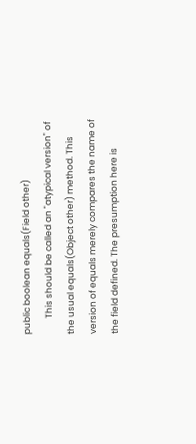public boolean equals(Field other)
        This should be called an "atypical version" of the usual equals(Object other) method. This version of equals merely compares the name of the field defined. The presumption here is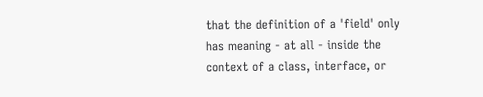that the definition of a 'field' only has meaning - at all - inside the context of a class, interface, or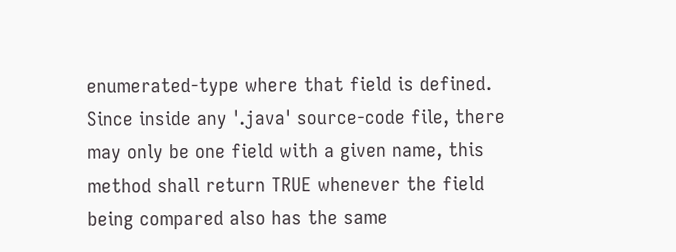enumerated-type where that field is defined. Since inside any '.java' source-code file, there may only be one field with a given name, this method shall return TRUE whenever the field being compared also has the same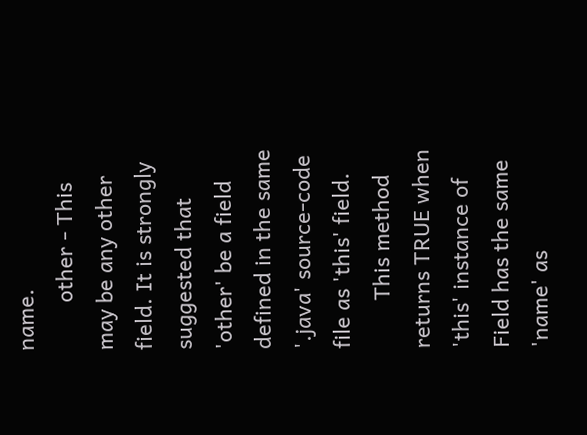name.
        other - This may be any other field. It is strongly suggested that 'other' be a field defined in the same '.java' source-code file as 'this' field.
        This method returns TRUE when 'this' instance of Field has the same 'name' as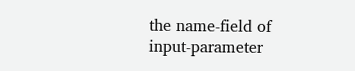the name-field of input-parameter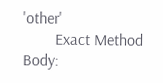'other'
        Exact Method Body: